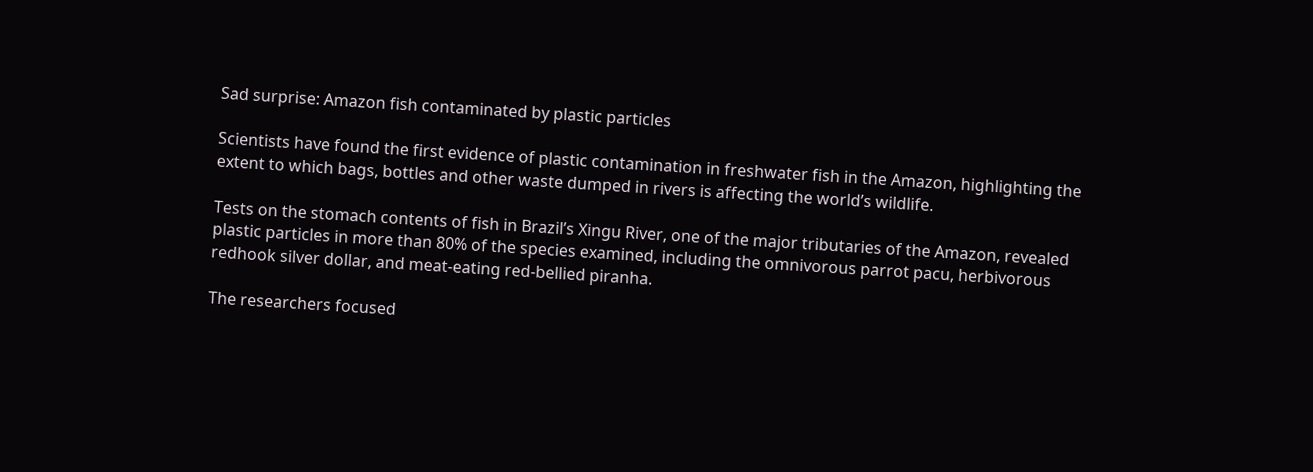Sad surprise: Amazon fish contaminated by plastic particles

Scientists have found the first evidence of plastic contamination in freshwater fish in the Amazon, highlighting the extent to which bags, bottles and other waste dumped in rivers is affecting the world’s wildlife.

Tests on the stomach contents of fish in Brazil’s Xingu River, one of the major tributaries of the Amazon, revealed plastic particles in more than 80% of the species examined, including the omnivorous parrot pacu, herbivorous redhook silver dollar, and meat-eating red-bellied piranha.

The researchers focused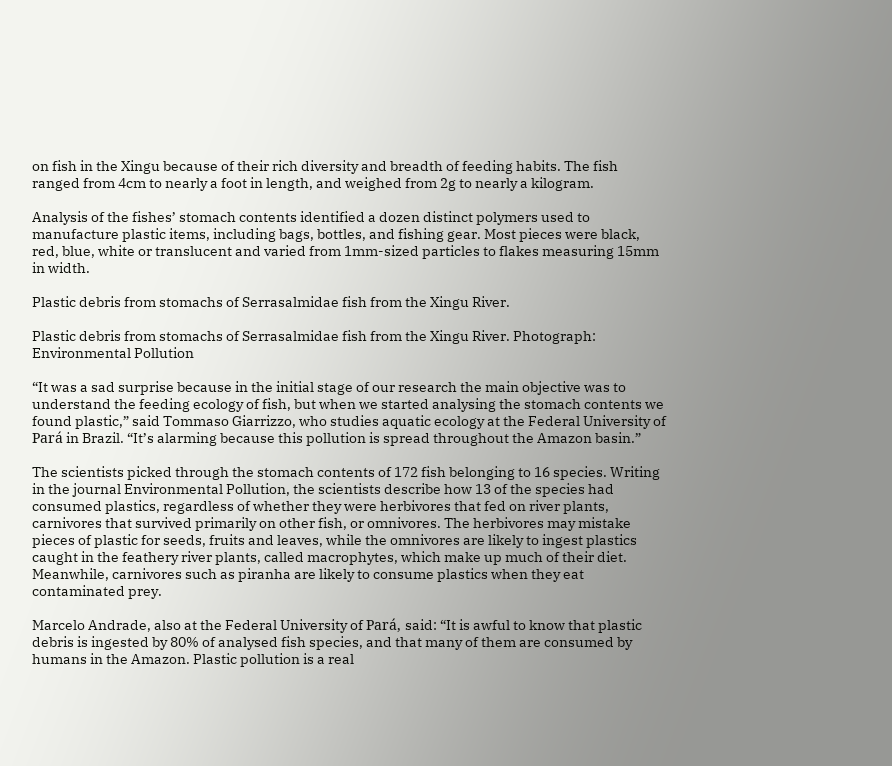on fish in the Xingu because of their rich diversity and breadth of feeding habits. The fish ranged from 4cm to nearly a foot in length, and weighed from 2g to nearly a kilogram.

Analysis of the fishes’ stomach contents identified a dozen distinct polymers used to manufacture plastic items, including bags, bottles, and fishing gear. Most pieces were black, red, blue, white or translucent and varied from 1mm-sized particles to flakes measuring 15mm in width.

Plastic debris from stomachs of Serrasalmidae fish from the Xingu River.

Plastic debris from stomachs of Serrasalmidae fish from the Xingu River. Photograph: Environmental Pollution

“It was a sad surprise because in the initial stage of our research the main objective was to understand the feeding ecology of fish, but when we started analysing the stomach contents we found plastic,” said Tommaso Giarrizzo, who studies aquatic ecology at the Federal University of Pará in Brazil. “It’s alarming because this pollution is spread throughout the Amazon basin.”

The scientists picked through the stomach contents of 172 fish belonging to 16 species. Writing in the journal Environmental Pollution, the scientists describe how 13 of the species had consumed plastics, regardless of whether they were herbivores that fed on river plants, carnivores that survived primarily on other fish, or omnivores. The herbivores may mistake pieces of plastic for seeds, fruits and leaves, while the omnivores are likely to ingest plastics caught in the feathery river plants, called macrophytes, which make up much of their diet. Meanwhile, carnivores such as piranha are likely to consume plastics when they eat contaminated prey.

Marcelo Andrade, also at the Federal University of Pará, said: “It is awful to know that plastic debris is ingested by 80% of analysed fish species, and that many of them are consumed by humans in the Amazon. Plastic pollution is a real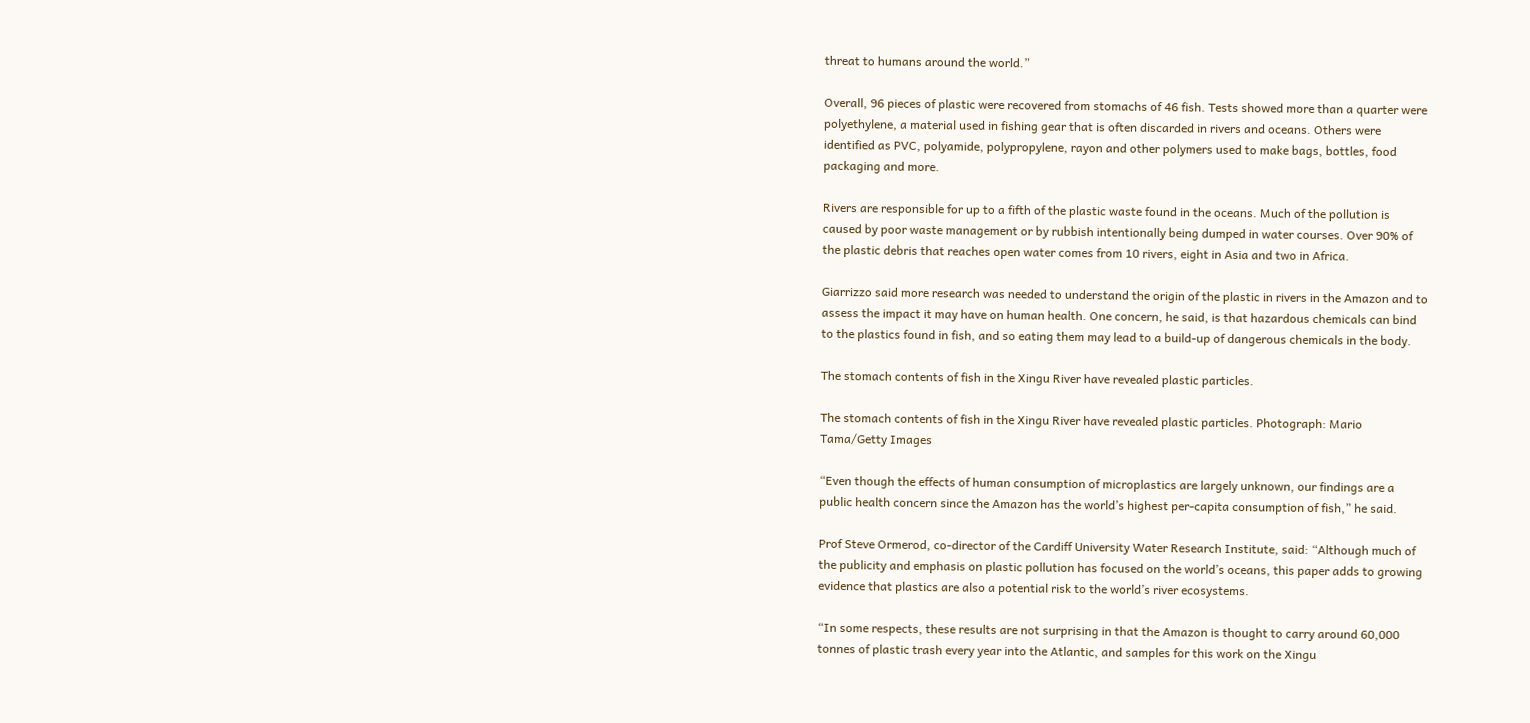threat to humans around the world.”

Overall, 96 pieces of plastic were recovered from stomachs of 46 fish. Tests showed more than a quarter were polyethylene, a material used in fishing gear that is often discarded in rivers and oceans. Others were identified as PVC, polyamide, polypropylene, rayon and other polymers used to make bags, bottles, food packaging and more.

Rivers are responsible for up to a fifth of the plastic waste found in the oceans. Much of the pollution is caused by poor waste management or by rubbish intentionally being dumped in water courses. Over 90% of the plastic debris that reaches open water comes from 10 rivers, eight in Asia and two in Africa.

Giarrizzo said more research was needed to understand the origin of the plastic in rivers in the Amazon and to assess the impact it may have on human health. One concern, he said, is that hazardous chemicals can bind to the plastics found in fish, and so eating them may lead to a build-up of dangerous chemicals in the body.

The stomach contents of fish in the Xingu River have revealed plastic particles.

The stomach contents of fish in the Xingu River have revealed plastic particles. Photograph: Mario Tama/Getty Images

“Even though the effects of human consumption of microplastics are largely unknown, our findings are a public health concern since the Amazon has the world’s highest per-capita consumption of fish,” he said.

Prof Steve Ormerod, co-director of the Cardiff University Water Research Institute, said: “Although much of the publicity and emphasis on plastic pollution has focused on the world’s oceans, this paper adds to growing evidence that plastics are also a potential risk to the world’s river ecosystems.

“In some respects, these results are not surprising in that the Amazon is thought to carry around 60,000 tonnes of plastic trash every year into the Atlantic, and samples for this work on the Xingu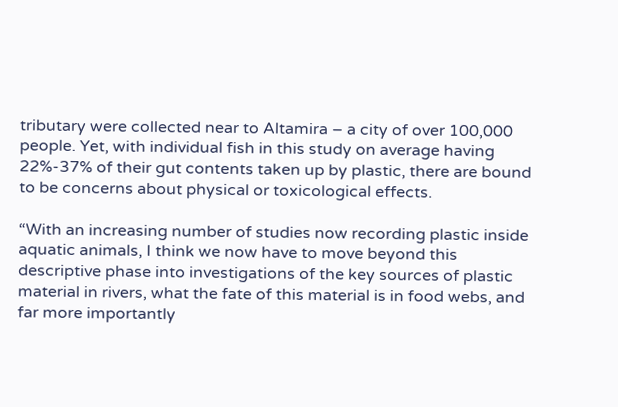tributary were collected near to Altamira – a city of over 100,000 people. Yet, with individual fish in this study on average having 22%-37% of their gut contents taken up by plastic, there are bound to be concerns about physical or toxicological effects.

“With an increasing number of studies now recording plastic inside aquatic animals, I think we now have to move beyond this descriptive phase into investigations of the key sources of plastic material in rivers, what the fate of this material is in food webs, and far more importantly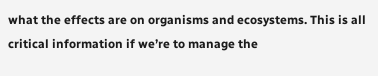what the effects are on organisms and ecosystems. This is all critical information if we’re to manage the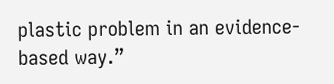plastic problem in an evidence-based way.”